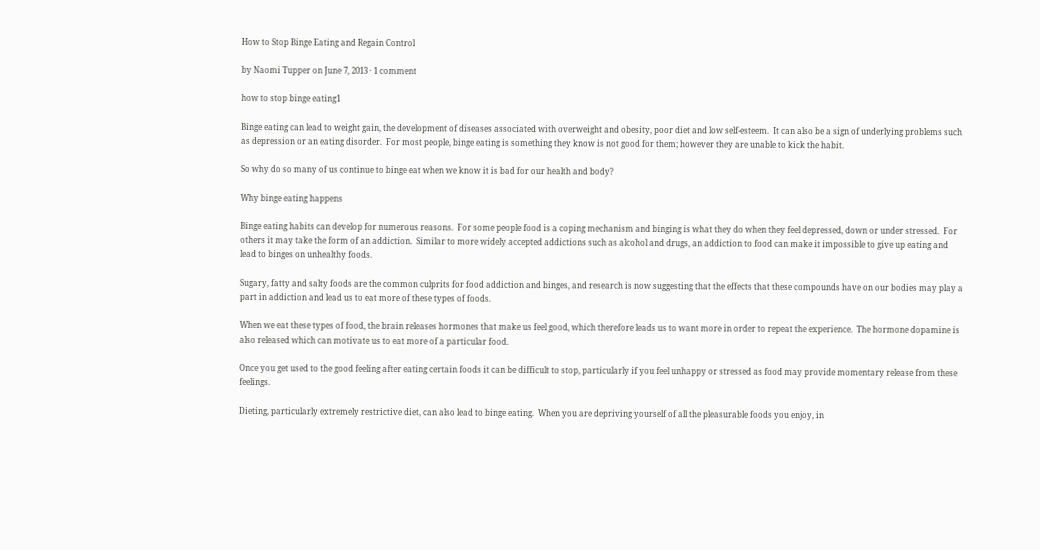How to Stop Binge Eating and Regain Control

by Naomi Tupper on June 7, 2013 · 1 comment

how to stop binge eating1

Binge eating can lead to weight gain, the development of diseases associated with overweight and obesity, poor diet and low self-esteem.  It can also be a sign of underlying problems such as depression or an eating disorder.  For most people, binge eating is something they know is not good for them; however they are unable to kick the habit.

So why do so many of us continue to binge eat when we know it is bad for our health and body?

Why binge eating happens

Binge eating habits can develop for numerous reasons.  For some people food is a coping mechanism and binging is what they do when they feel depressed, down or under stressed.  For others it may take the form of an addiction.  Similar to more widely accepted addictions such as alcohol and drugs, an addiction to food can make it impossible to give up eating and lead to binges on unhealthy foods.

Sugary, fatty and salty foods are the common culprits for food addiction and binges, and research is now suggesting that the effects that these compounds have on our bodies may play a part in addiction and lead us to eat more of these types of foods.

When we eat these types of food, the brain releases hormones that make us feel good, which therefore leads us to want more in order to repeat the experience.  The hormone dopamine is also released which can motivate us to eat more of a particular food.

Once you get used to the good feeling after eating certain foods it can be difficult to stop, particularly if you feel unhappy or stressed as food may provide momentary release from these feelings.

Dieting, particularly extremely restrictive diet, can also lead to binge eating.  When you are depriving yourself of all the pleasurable foods you enjoy, in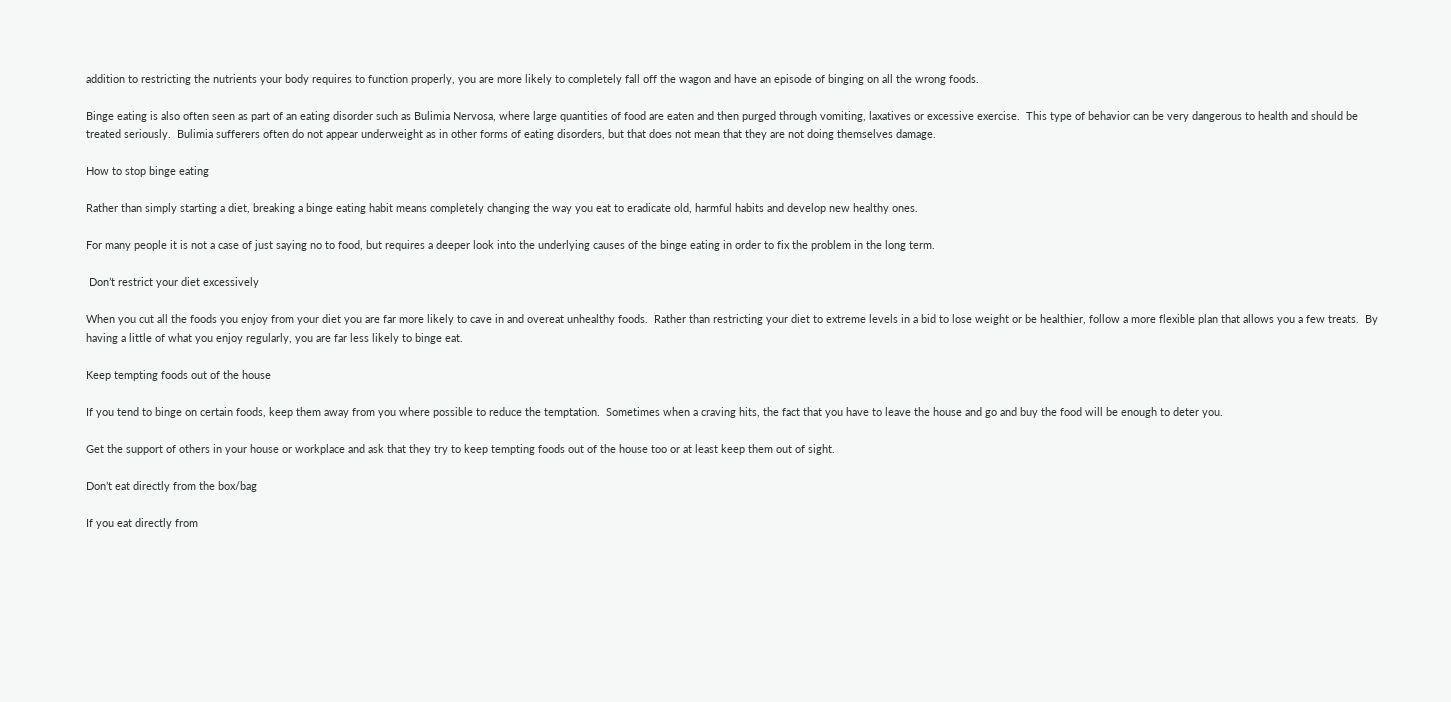addition to restricting the nutrients your body requires to function properly, you are more likely to completely fall off the wagon and have an episode of binging on all the wrong foods.

Binge eating is also often seen as part of an eating disorder such as Bulimia Nervosa, where large quantities of food are eaten and then purged through vomiting, laxatives or excessive exercise.  This type of behavior can be very dangerous to health and should be treated seriously.  Bulimia sufferers often do not appear underweight as in other forms of eating disorders, but that does not mean that they are not doing themselves damage.

How to stop binge eating

Rather than simply starting a diet, breaking a binge eating habit means completely changing the way you eat to eradicate old, harmful habits and develop new healthy ones.

For many people it is not a case of just saying no to food, but requires a deeper look into the underlying causes of the binge eating in order to fix the problem in the long term.

 Don’t restrict your diet excessively

When you cut all the foods you enjoy from your diet you are far more likely to cave in and overeat unhealthy foods.  Rather than restricting your diet to extreme levels in a bid to lose weight or be healthier, follow a more flexible plan that allows you a few treats.  By having a little of what you enjoy regularly, you are far less likely to binge eat.

Keep tempting foods out of the house

If you tend to binge on certain foods, keep them away from you where possible to reduce the temptation.  Sometimes when a craving hits, the fact that you have to leave the house and go and buy the food will be enough to deter you.

Get the support of others in your house or workplace and ask that they try to keep tempting foods out of the house too or at least keep them out of sight.

Don’t eat directly from the box/bag

If you eat directly from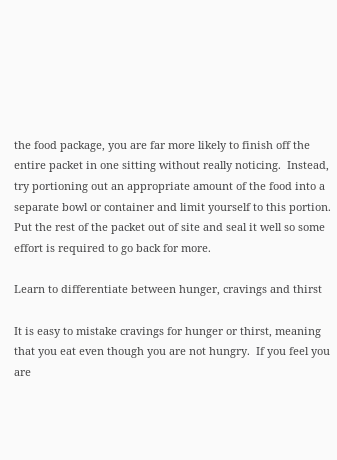the food package, you are far more likely to finish off the entire packet in one sitting without really noticing.  Instead, try portioning out an appropriate amount of the food into a separate bowl or container and limit yourself to this portion.  Put the rest of the packet out of site and seal it well so some effort is required to go back for more.

Learn to differentiate between hunger, cravings and thirst

It is easy to mistake cravings for hunger or thirst, meaning that you eat even though you are not hungry.  If you feel you are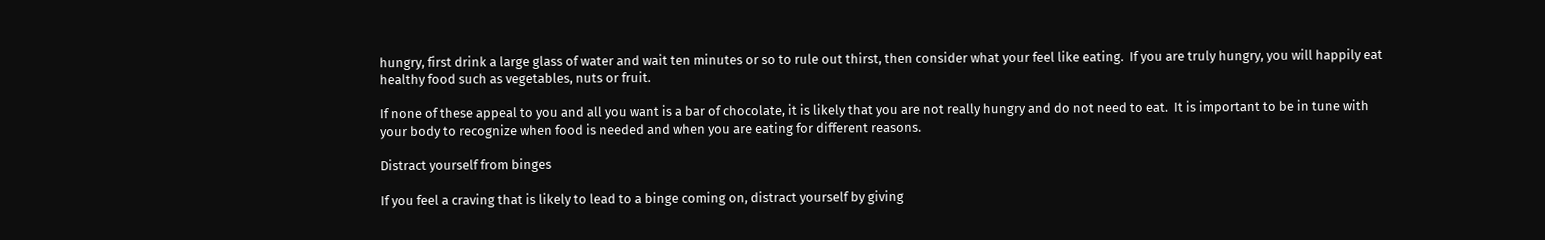hungry, first drink a large glass of water and wait ten minutes or so to rule out thirst, then consider what your feel like eating.  If you are truly hungry, you will happily eat healthy food such as vegetables, nuts or fruit.

If none of these appeal to you and all you want is a bar of chocolate, it is likely that you are not really hungry and do not need to eat.  It is important to be in tune with your body to recognize when food is needed and when you are eating for different reasons.

Distract yourself from binges

If you feel a craving that is likely to lead to a binge coming on, distract yourself by giving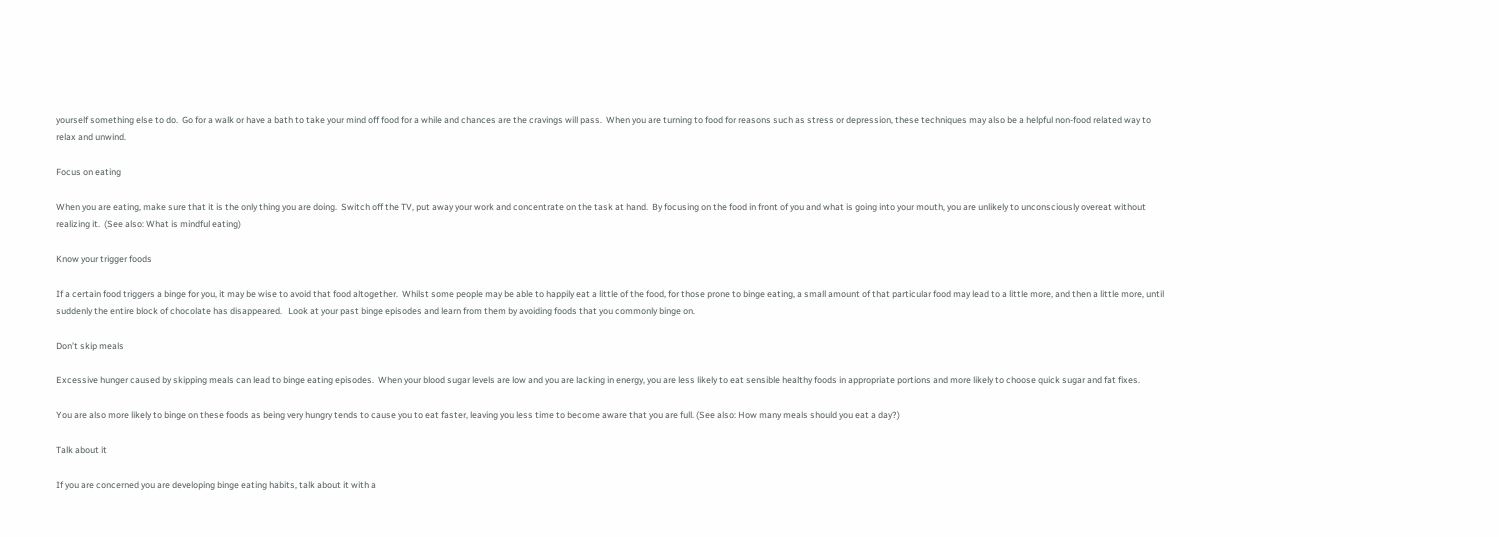yourself something else to do.  Go for a walk or have a bath to take your mind off food for a while and chances are the cravings will pass.  When you are turning to food for reasons such as stress or depression, these techniques may also be a helpful non-food related way to relax and unwind.

Focus on eating

When you are eating, make sure that it is the only thing you are doing.  Switch off the TV, put away your work and concentrate on the task at hand.  By focusing on the food in front of you and what is going into your mouth, you are unlikely to unconsciously overeat without realizing it.  (See also: What is mindful eating)

Know your trigger foods

If a certain food triggers a binge for you, it may be wise to avoid that food altogether.  Whilst some people may be able to happily eat a little of the food, for those prone to binge eating, a small amount of that particular food may lead to a little more, and then a little more, until suddenly the entire block of chocolate has disappeared.   Look at your past binge episodes and learn from them by avoiding foods that you commonly binge on.

Don’t skip meals

Excessive hunger caused by skipping meals can lead to binge eating episodes.  When your blood sugar levels are low and you are lacking in energy, you are less likely to eat sensible healthy foods in appropriate portions and more likely to choose quick sugar and fat fixes.

You are also more likely to binge on these foods as being very hungry tends to cause you to eat faster, leaving you less time to become aware that you are full. (See also: How many meals should you eat a day?)

Talk about it

If you are concerned you are developing binge eating habits, talk about it with a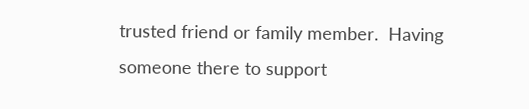trusted friend or family member.  Having someone there to support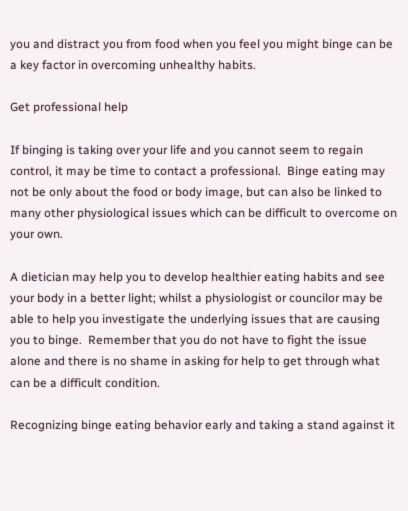you and distract you from food when you feel you might binge can be a key factor in overcoming unhealthy habits.

Get professional help

If binging is taking over your life and you cannot seem to regain control, it may be time to contact a professional.  Binge eating may not be only about the food or body image, but can also be linked to many other physiological issues which can be difficult to overcome on your own.

A dietician may help you to develop healthier eating habits and see your body in a better light; whilst a physiologist or councilor may be able to help you investigate the underlying issues that are causing you to binge.  Remember that you do not have to fight the issue alone and there is no shame in asking for help to get through what can be a difficult condition.

Recognizing binge eating behavior early and taking a stand against it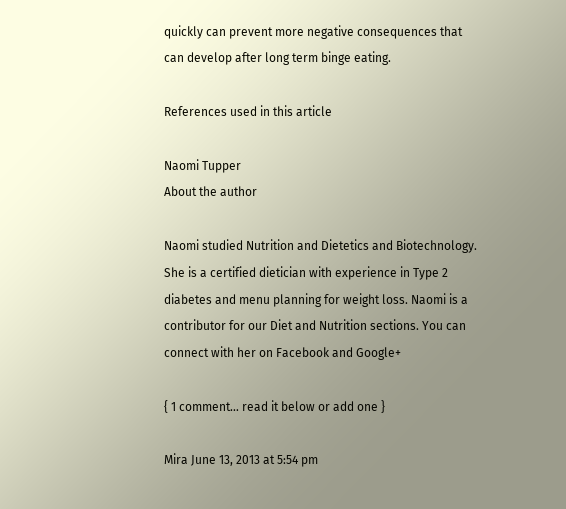quickly can prevent more negative consequences that can develop after long term binge eating.

References used in this article

Naomi Tupper
About the author

Naomi studied Nutrition and Dietetics and Biotechnology. She is a certified dietician with experience in Type 2 diabetes and menu planning for weight loss. Naomi is a contributor for our Diet and Nutrition sections. You can connect with her on Facebook and Google+

{ 1 comment… read it below or add one }

Mira June 13, 2013 at 5:54 pm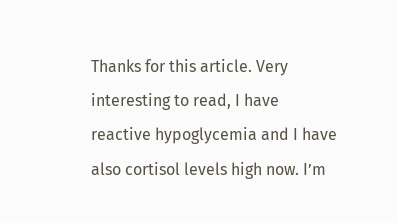Thanks for this article. Very interesting to read, I have reactive hypoglycemia and I have also cortisol levels high now. I’m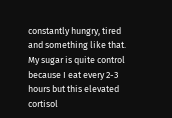constantly hungry, tired and something like that. My sugar is quite control because I eat every 2-3 hours but this elevated cortisol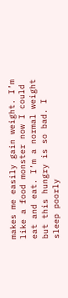makes me easily gain weight. I’m like a food monster now I could eat and eat. I’m a normal weight but this hungry is so bad. I sleep poorly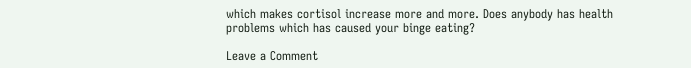which makes cortisol increase more and more. Does anybody has health problems which has caused your binge eating?

Leave a Comment